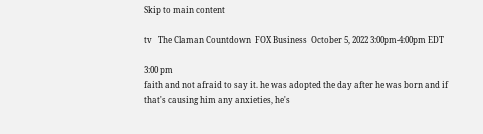Skip to main content

tv   The Claman Countdown  FOX Business  October 5, 2022 3:00pm-4:00pm EDT

3:00 pm
faith and not afraid to say it. he was adopted the day after he was born and if that's causing him any anxieties, he's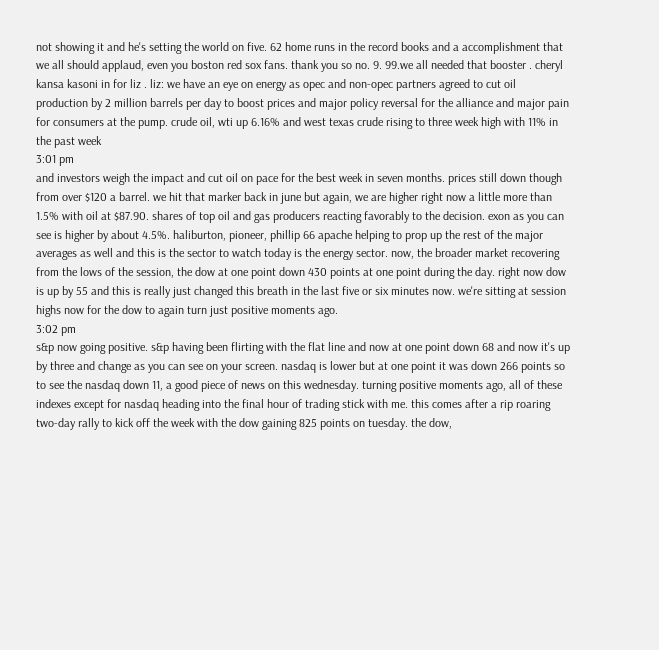not showing it and he's setting the world on five. 62 home runs in the record books and a accomplishment that we all should applaud, even you boston red sox fans. thank you so no. 9. 99.we all needed that booster . cheryl kansa kasoni in for liz . liz: we have an eye on energy as opec and non-opec partners agreed to cut oil production by 2 million barrels per day to boost prices and major policy reversal for the alliance and major pain for consumers at the pump. crude oil, wti up 6.16% and west texas crude rising to three week high with 11% in the past week
3:01 pm
and investors weigh the impact and cut oil on pace for the best week in seven months. prices still down though from over $120 a barrel. we hit that marker back in june but again, we are higher right now a little more than 1.5% with oil at $87.90. shares of top oil and gas producers reacting favorably to the decision. exon as you can see is higher by about 4.5%. haliburton, pioneer, phillip 66 apache helping to prop up the rest of the major averages as well and this is the sector to watch today is the energy sector. now, the broader market recovering from the lows of the session, the dow at one point down 430 points at one point during the day. right now dow is up by 55 and this is really just changed this breath in the last five or six minutes now. we're sitting at session highs now for the dow to again turn just positive moments ago.
3:02 pm
s&p now going positive. s&p having been flirting with the flat line and now at one point down 68 and now it's up by three and change as you can see on your screen. nasdaq is lower but at one point it was down 266 points so to see the nasdaq down 11, a good piece of news on this wednesday. turning positive moments ago, all of these indexes except for nasdaq heading into the final hour of trading stick with me. this comes after a rip roaring two-day rally to kick off the week with the dow gaining 825 points on tuesday. the dow,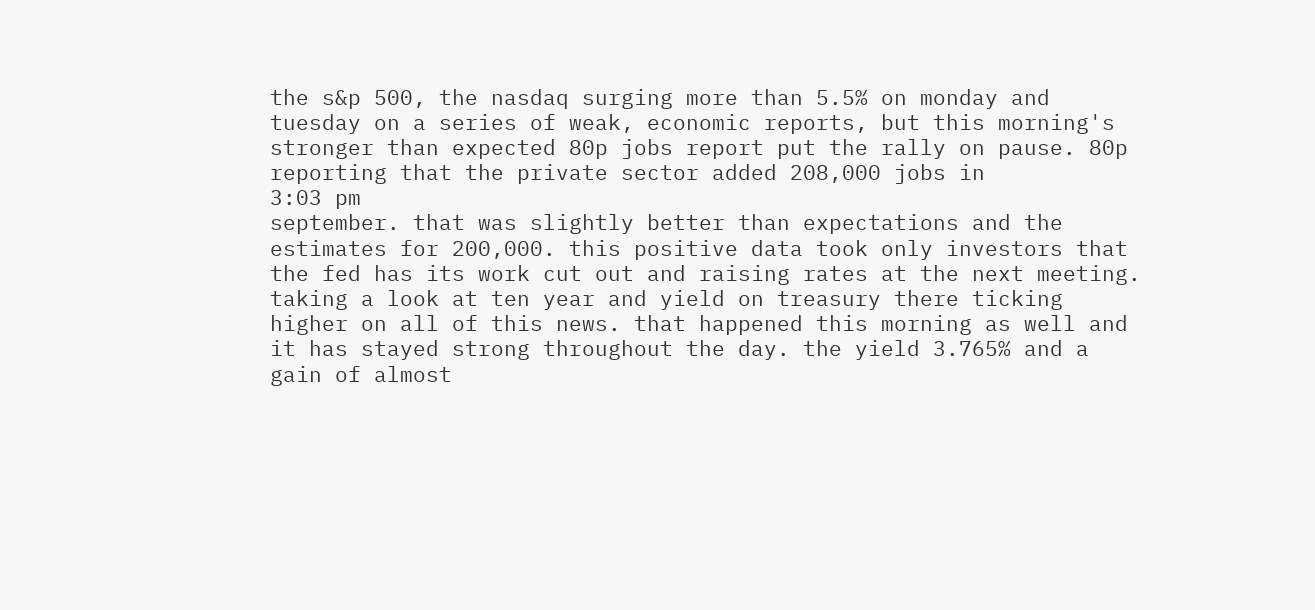the s&p 500, the nasdaq surging more than 5.5% on monday and tuesday on a series of weak, economic reports, but this morning's stronger than expected 80p jobs report put the rally on pause. 80p reporting that the private sector added 208,000 jobs in
3:03 pm
september. that was slightly better than expectations and the estimates for 200,000. this positive data took only investors that the fed has its work cut out and raising rates at the next meeting. taking a look at ten year and yield on treasury there ticking higher on all of this news. that happened this morning as well and it has stayed strong throughout the day. the yield 3.765% and a gain of almost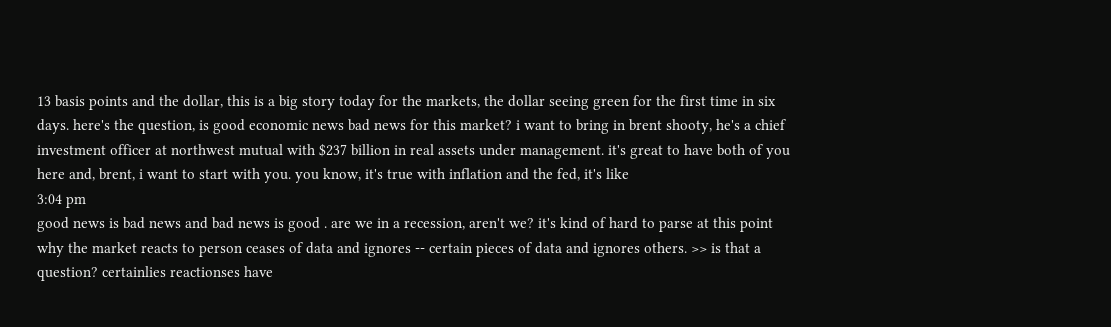13 basis points and the dollar, this is a big story today for the markets, the dollar seeing green for the first time in six days. here's the question, is good economic news bad news for this market? i want to bring in brent shooty, he's a chief investment officer at northwest mutual with $237 billion in real assets under management. it's great to have both of you here and, brent, i want to start with you. you know, it's true with inflation and the fed, it's like
3:04 pm
good news is bad news and bad news is good . are we in a recession, aren't we? it's kind of hard to parse at this point why the market reacts to person ceases of data and ignores -- certain pieces of data and ignores others. >> is that a question? certainlies reactionses have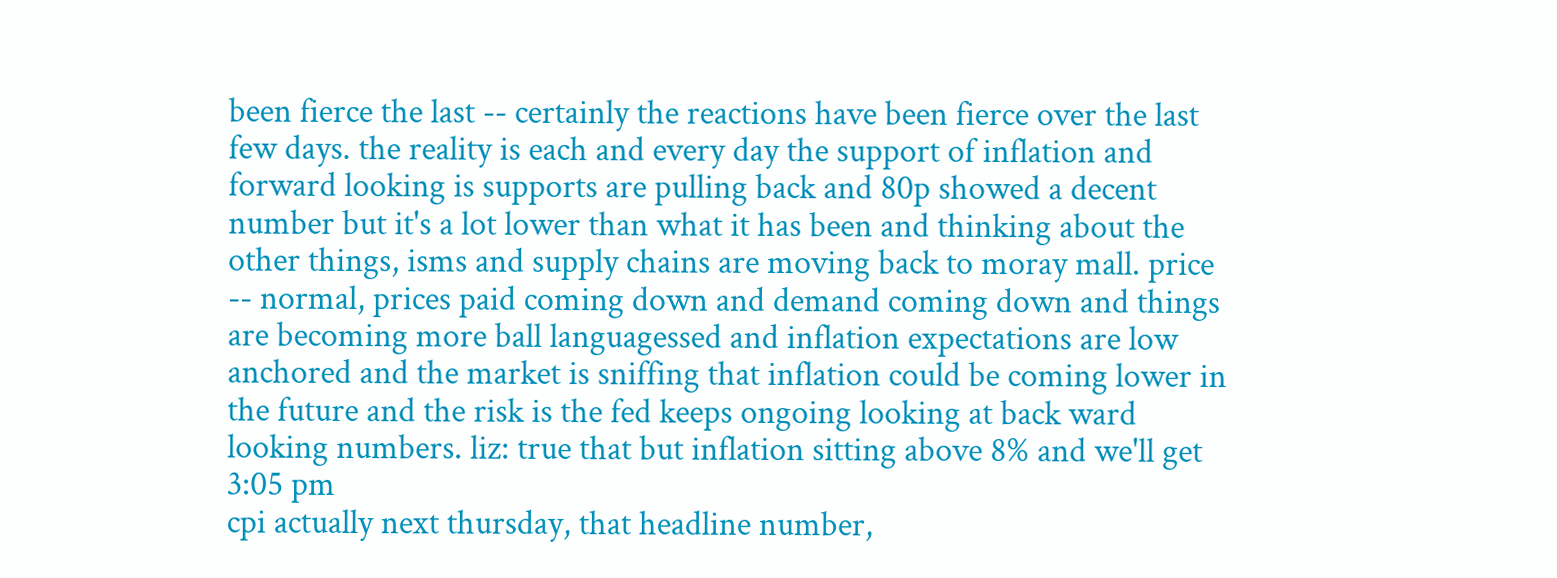been fierce the last -- certainly the reactions have been fierce over the last few days. the reality is each and every day the support of inflation and forward looking is supports are pulling back and 80p showed a decent number but it's a lot lower than what it has been and thinking about the other things, isms and supply chains are moving back to moray mall. price -- normal, prices paid coming down and demand coming down and things are becoming more ball languagessed and inflation expectations are low anchored and the market is sniffing that inflation could be coming lower in the future and the risk is the fed keeps ongoing looking at back ward looking numbers. liz: true that but inflation sitting above 8% and we'll get
3:05 pm
cpi actually next thursday, that headline number,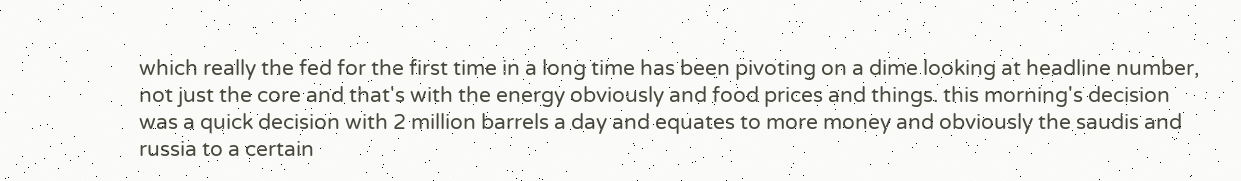which really the fed for the first time in a long time has been pivoting on a dime looking at headline number, not just the core and that's with the energy obviously and food prices and things. this morning's decision was a quick decision with 2 million barrels a day and equates to more money and obviously the saudis and russia to a certain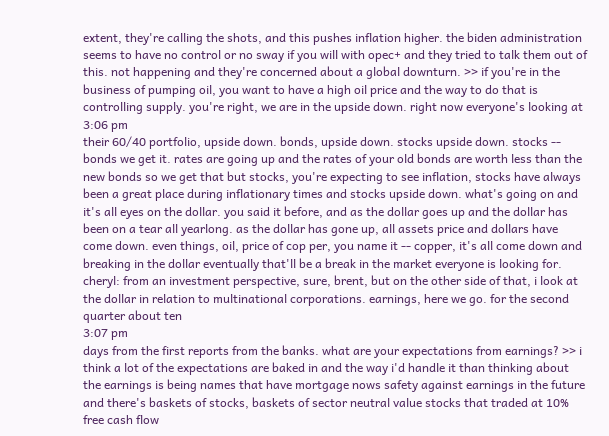extent, they're calling the shots, and this pushes inflation higher. the biden administration seems to have no control or no sway if you will with opec+ and they tried to talk them out of this. not happening and they're concerned about a global downturn. >> if you're in the business of pumping oil, you want to have a high oil price and the way to do that is controlling supply. you're right, we are in the upside down. right now everyone's looking at
3:06 pm
their 60/40 portfolio, upside down. bonds, upside down. stocks upside down. stocks -- bonds we get it. rates are going up and the rates of your old bonds are worth less than the new bonds so we get that but stocks, you're expecting to see inflation, stocks have always been a great place during inflationary times and stocks upside down. what's going on and it's all eyes on the dollar. you said it before, and as the dollar goes up and the dollar has been on a tear all yearlong. as the dollar has gone up, all assets price and dollars have come down. even things, oil, price of cop per, you name it -- copper, it's all come down and breaking in the dollar eventually that'll be a break in the market everyone is looking for. cheryl: from an investment perspective, sure, brent, but on the other side of that, i look at the dollar in relation to multinational corporations. earnings, here we go. for the second quarter about ten
3:07 pm
days from the first reports from the banks. what are your expectations from earnings? >> i think a lot of the expectations are baked in and the way i'd handle it than thinking about the earnings is being names that have mortgage nows safety against earnings in the future and there's baskets of stocks, baskets of sector neutral value stocks that traded at 10% free cash flow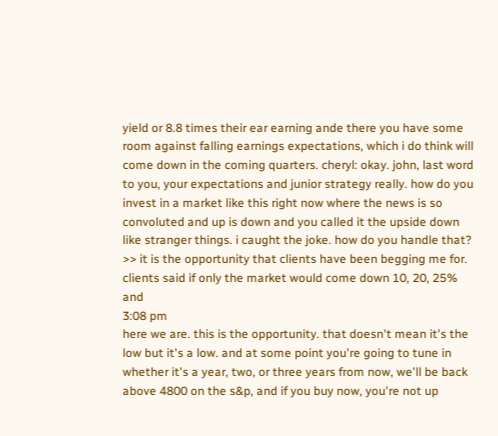yield or 8.8 times their ear earning ande there you have some room against falling earnings expectations, which i do think will come down in the coming quarters. cheryl: okay. john, last word to you, your expectations and junior strategy really. how do you invest in a market like this right now where the news is so convoluted and up is down and you called it the upside down like stranger things. i caught the joke. how do you handle that? >> it is the opportunity that clients have been begging me for. clients said if only the market would come down 10, 20, 25% and
3:08 pm
here we are. this is the opportunity. that doesn't mean it's the low but it's a low. and at some point you're going to tune in whether it's a year, two, or three years from now, we'll be back above 4800 on the s&p, and if you buy now, you're not up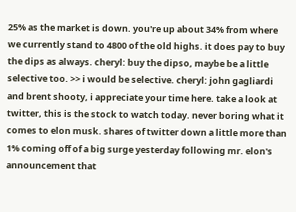25% as the market is down. you're up about 34% from where we currently stand to 4800 of the old highs. it does pay to buy the dips as always. cheryl: buy the dipso, maybe be a little selective too. >> i would be selective. cheryl: john gagliardi and brent shooty, i appreciate your time here. take a look at twitter, this is the stock to watch today. never boring what it comes to elon musk. shares of twitter down a little more than 1% coming off of a big surge yesterday following mr. elon's announcement that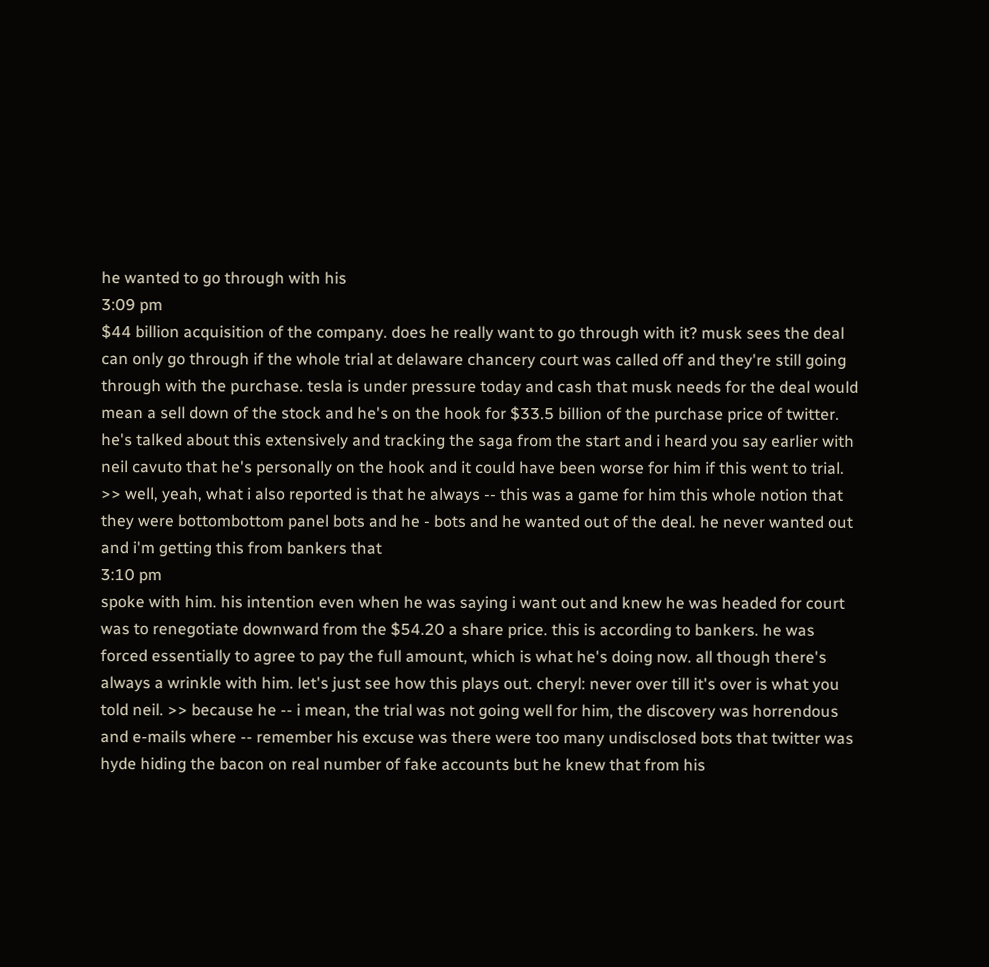he wanted to go through with his
3:09 pm
$44 billion acquisition of the company. does he really want to go through with it? musk sees the deal can only go through if the whole trial at delaware chancery court was called off and they're still going through with the purchase. tesla is under pressure today and cash that musk needs for the deal would mean a sell down of the stock and he's on the hook for $33.5 billion of the purchase price of twitter. he's talked about this extensively and tracking the saga from the start and i heard you say earlier with neil cavuto that he's personally on the hook and it could have been worse for him if this went to trial. >> well, yeah, what i also reported is that he always -- this was a game for him this whole notion that they were bottombottom panel bots and he - bots and he wanted out of the deal. he never wanted out and i'm getting this from bankers that
3:10 pm
spoke with him. his intention even when he was saying i want out and knew he was headed for court was to renegotiate downward from the $54.20 a share price. this is according to bankers. he was forced essentially to agree to pay the full amount, which is what he's doing now. all though there's always a wrinkle with him. let's just see how this plays out. cheryl: never over till it's over is what you told neil. >> because he -- i mean, the trial was not going well for him, the discovery was horrendous and e-mails where -- remember his excuse was there were too many undisclosed bots that twitter was hyde hiding the bacon on real number of fake accounts but he knew that from his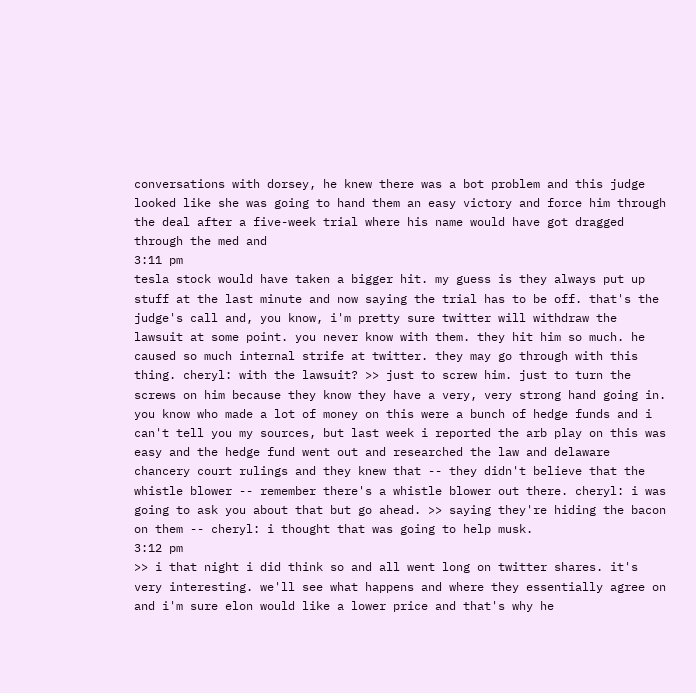conversations with dorsey, he knew there was a bot problem and this judge looked like she was going to hand them an easy victory and force him through the deal after a five-week trial where his name would have got dragged through the med and
3:11 pm
tesla stock would have taken a bigger hit. my guess is they always put up stuff at the last minute and now saying the trial has to be off. that's the judge's call and, you know, i'm pretty sure twitter will withdraw the lawsuit at some point. you never know with them. they hit him so much. he caused so much internal strife at twitter. they may go through with this thing. cheryl: with the lawsuit? >> just to screw him. just to turn the screws on him because they know they have a very, very strong hand going in. you know who made a lot of money on this were a bunch of hedge funds and i can't tell you my sources, but last week i reported the arb play on this was easy and the hedge fund went out and researched the law and delaware chancery court rulings and they knew that -- they didn't believe that the whistle blower -- remember there's a whistle blower out there. cheryl: i was going to ask you about that but go ahead. >> saying they're hiding the bacon on them -- cheryl: i thought that was going to help musk.
3:12 pm
>> i that night i did think so and all went long on twitter shares. it's very interesting. we'll see what happens and where they essentially agree on and i'm sure elon would like a lower price and that's why he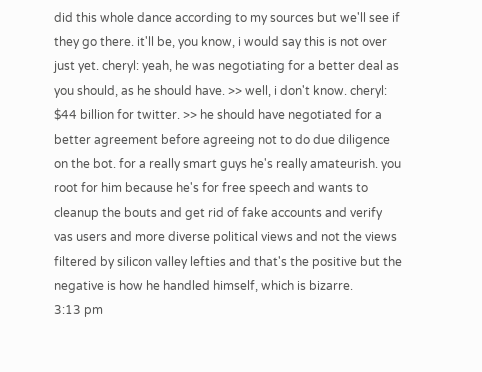did this whole dance according to my sources but we'll see if they go there. it'll be, you know, i would say this is not over just yet. cheryl: yeah, he was negotiating for a better deal as you should, as he should have. >> well, i don't know. cheryl: $44 billion for twitter. >> he should have negotiated for a better agreement before agreeing not to do due diligence on the bot. for a really smart guys he's really amateurish. you root for him because he's for free speech and wants to cleanup the bouts and get rid of fake accounts and verify vas users and more diverse political views and not the views filtered by silicon valley lefties and that's the positive but the negative is how he handled himself, which is bizarre.
3:13 pm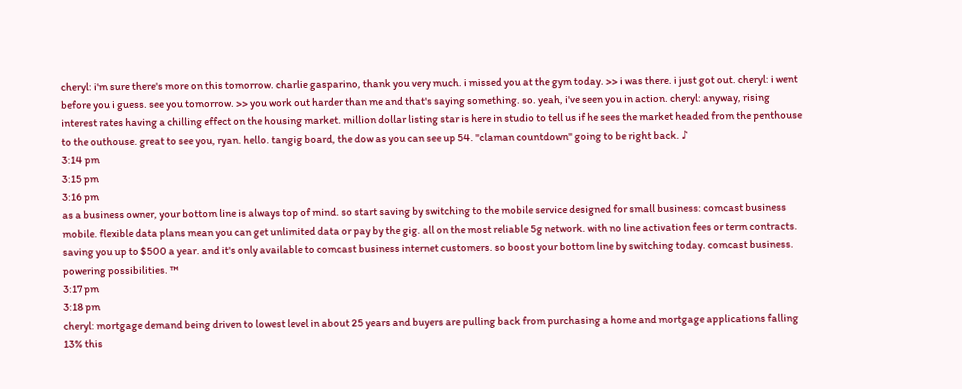cheryl: i'm sure there's more on this tomorrow. charlie gasparino, thank you very much. i missed you at the gym today. >> i was there. i just got out. cheryl: i went before you i guess. see you tomorrow. >> you work out harder than me and that's saying something. so. yeah, i've seen you in action. cheryl: anyway, rising interest rates having a chilling effect on the housing market. million dollar listing star is here in studio to tell us if he sees the market headed from the penthouse to the outhouse. great to see you, ryan. hello. tangig board, the dow as you can see up 54. "claman countdown" going to be right back. ♪
3:14 pm
3:15 pm
3:16 pm
as a business owner, your bottom line is always top of mind. so start saving by switching to the mobile service designed for small business: comcast business mobile. flexible data plans mean you can get unlimited data or pay by the gig. all on the most reliable 5g network. with no line activation fees or term contracts. saving you up to $500 a year. and it's only available to comcast business internet customers. so boost your bottom line by switching today. comcast business. powering possibilities. ™
3:17 pm
3:18 pm
cheryl: mortgage demand being driven to lowest level in about 25 years and buyers are pulling back from purchasing a home and mortgage applications falling 13% this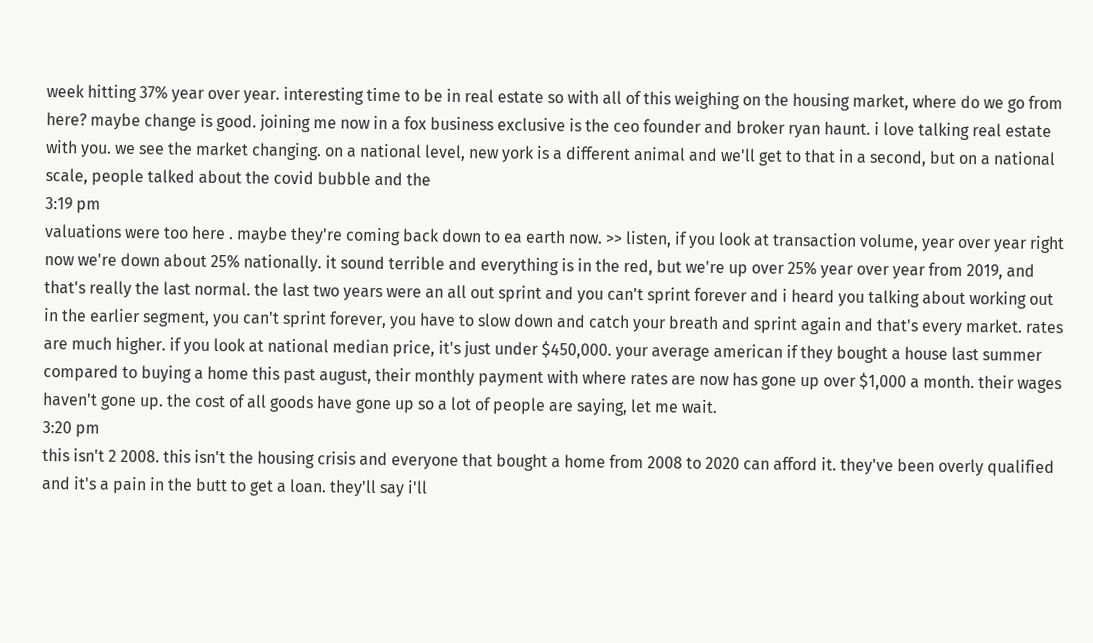week hitting 37% year over year. interesting time to be in real estate so with all of this weighing on the housing market, where do we go from here? maybe change is good. joining me now in a fox business exclusive is the ceo founder and broker ryan haunt. i love talking real estate with you. we see the market changing. on a national level, new york is a different animal and we'll get to that in a second, but on a national scale, people talked about the covid bubble and the
3:19 pm
valuations were too here . maybe they're coming back down to ea earth now. >> listen, if you look at transaction volume, year over year right now we're down about 25% nationally. it sound terrible and everything is in the red, but we're up over 25% year over year from 2019, and that's really the last normal. the last two years were an all out sprint and you can't sprint forever and i heard you talking about working out in the earlier segment, you can't sprint forever, you have to slow down and catch your breath and sprint again and that's every market. rates are much higher. if you look at national median price, it's just under $450,000. your average american if they bought a house last summer compared to buying a home this past august, their monthly payment with where rates are now has gone up over $1,000 a month. their wages haven't gone up. the cost of all goods have gone up so a lot of people are saying, let me wait.
3:20 pm
this isn't 2 2008. this isn't the housing crisis and everyone that bought a home from 2008 to 2020 can afford it. they've been overly qualified and it's a pain in the butt to get a loan. they'll say i'll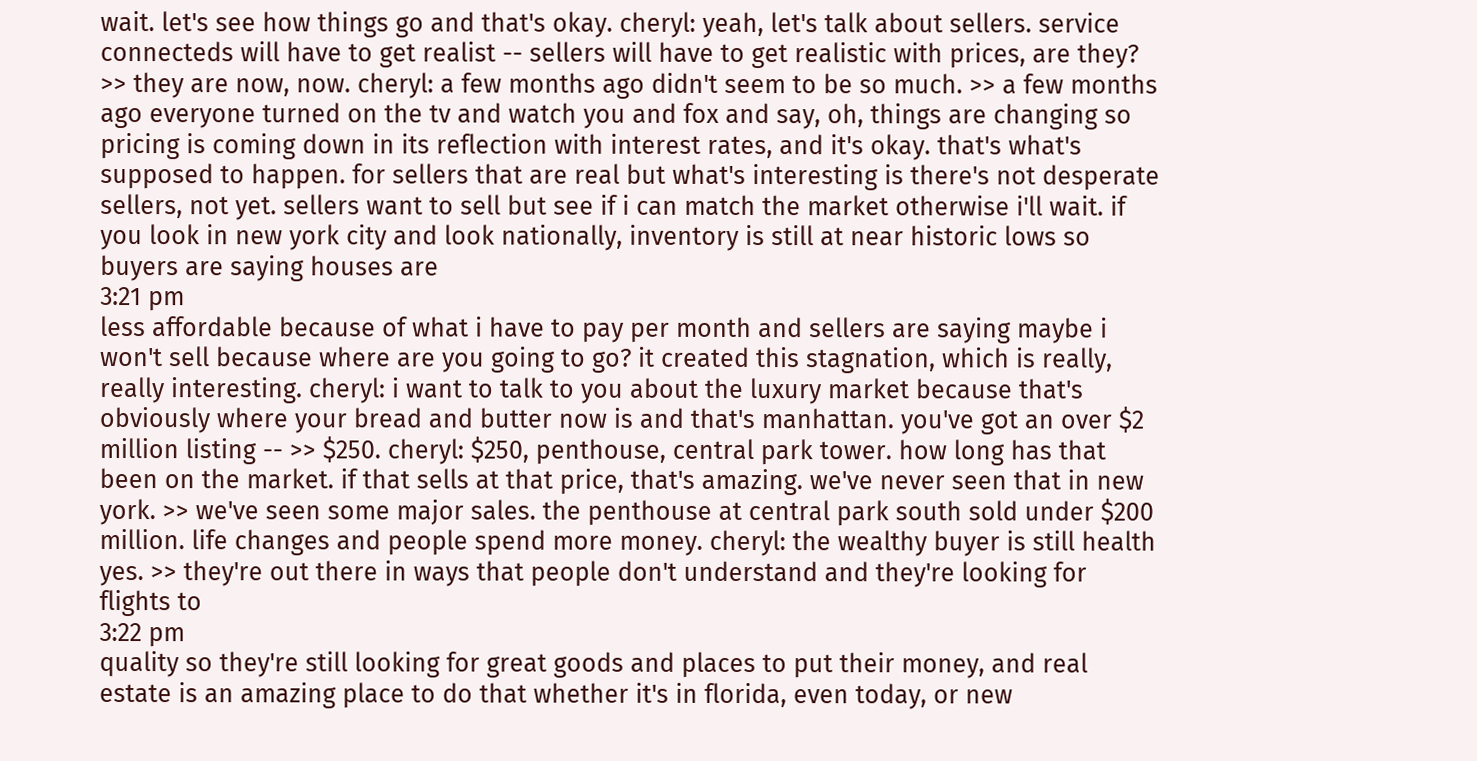wait. let's see how things go and that's okay. cheryl: yeah, let's talk about sellers. service connecteds will have to get realist -- sellers will have to get realistic with prices, are they? >> they are now, now. cheryl: a few months ago didn't seem to be so much. >> a few months ago everyone turned on the tv and watch you and fox and say, oh, things are changing so pricing is coming down in its reflection with interest rates, and it's okay. that's what's supposed to happen. for sellers that are real but what's interesting is there's not desperate sellers, not yet. sellers want to sell but see if i can match the market otherwise i'll wait. if you look in new york city and look nationally, inventory is still at near historic lows so buyers are saying houses are
3:21 pm
less affordable because of what i have to pay per month and sellers are saying maybe i won't sell because where are you going to go? it created this stagnation, which is really, really interesting. cheryl: i want to talk to you about the luxury market because that's obviously where your bread and butter now is and that's manhattan. you've got an over $2 million listing -- >> $250. cheryl: $250, penthouse, central park tower. how long has that been on the market. if that sells at that price, that's amazing. we've never seen that in new york. >> we've seen some major sales. the penthouse at central park south sold under $200 million. life changes and people spend more money. cheryl: the wealthy buyer is still health yes. >> they're out there in ways that people don't understand and they're looking for flights to
3:22 pm
quality so they're still looking for great goods and places to put their money, and real estate is an amazing place to do that whether it's in florida, even today, or new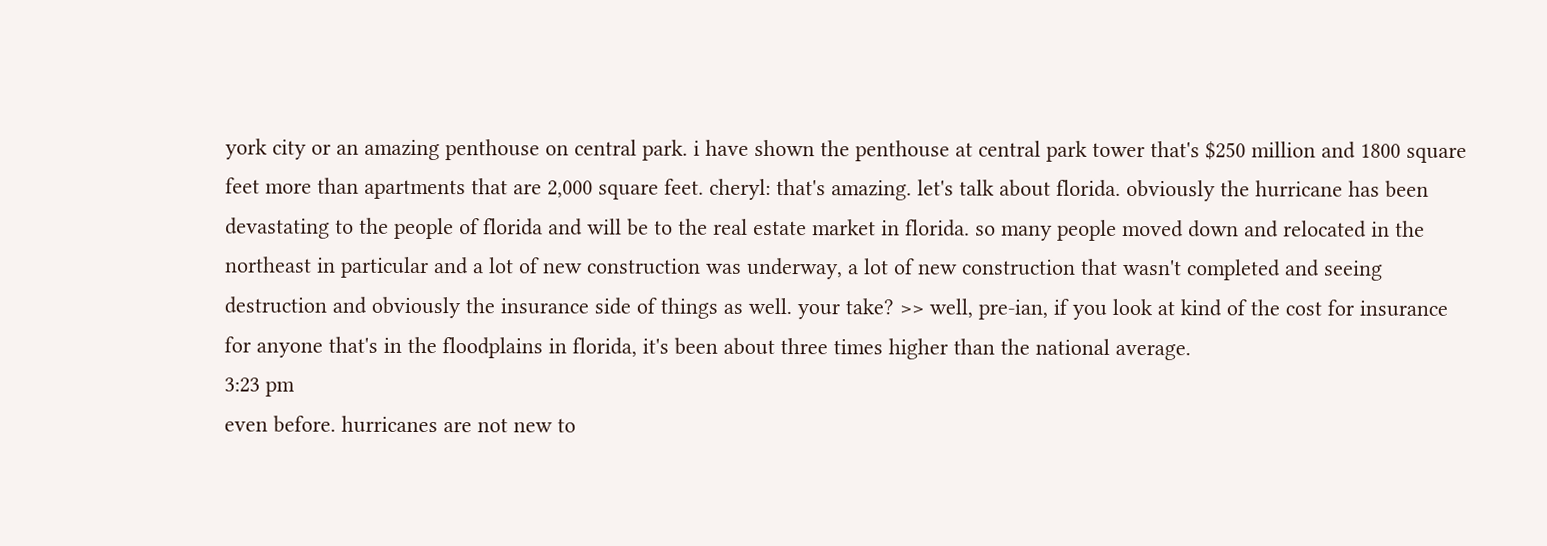york city or an amazing penthouse on central park. i have shown the penthouse at central park tower that's $250 million and 1800 square feet more than apartments that are 2,000 square feet. cheryl: that's amazing. let's talk about florida. obviously the hurricane has been devastating to the people of florida and will be to the real estate market in florida. so many people moved down and relocated in the northeast in particular and a lot of new construction was underway, a lot of new construction that wasn't completed and seeing destruction and obviously the insurance side of things as well. your take? >> well, pre-ian, if you look at kind of the cost for insurance for anyone that's in the floodplains in florida, it's been about three times higher than the national average.
3:23 pm
even before. hurricanes are not new to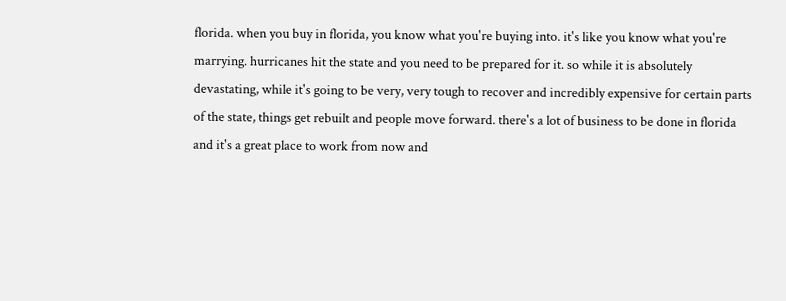florida. when you buy in florida, you know what you're buying into. it's like you know what you're marrying. hurricanes hit the state and you need to be prepared for it. so while it is absolutely devastating, while it's going to be very, very tough to recover and incredibly expensive for certain parts of the state, things get rebuilt and people move forward. there's a lot of business to be done in florida and it's a great place to work from now and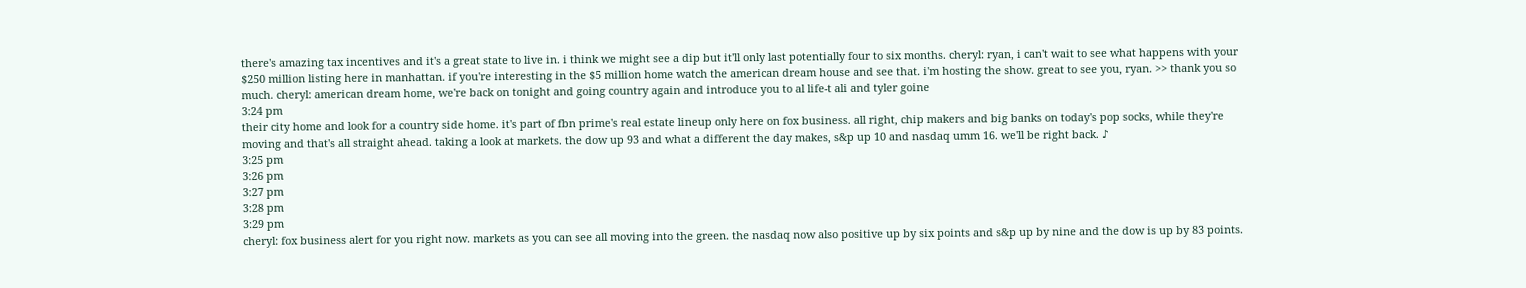there's amazing tax incentives and it's a great state to live in. i think we might see a dip but it'll only last potentially four to six months. cheryl: ryan, i can't wait to see what happens with your $250 million listing here in manhattan. if you're interesting in the $5 million home watch the american dream house and see that. i'm hosting the show. great to see you, ryan. >> thank you so much. cheryl: american dream home, we're back on tonight and going country again and introduce you to al life-t ali and tyler goine
3:24 pm
their city home and look for a country side home. it's part of fbn prime's real estate lineup only here on fox business. all right, chip makers and big banks on today's pop socks, while they're moving and that's all straight ahead. taking a look at markets. the dow up 93 and what a different the day makes, s&p up 10 and nasdaq umm 16. we'll be right back. ♪
3:25 pm
3:26 pm
3:27 pm
3:28 pm
3:29 pm
cheryl: fox business alert for you right now. markets as you can see all moving into the green. the nasdaq now also positive up by six points and s&p up by nine and the dow is up by 83 points.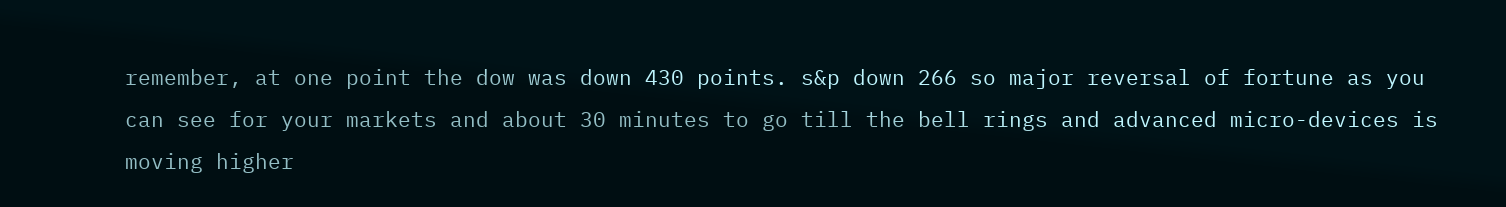remember, at one point the dow was down 430 points. s&p down 266 so major reversal of fortune as you can see for your markets and about 30 minutes to go till the bell rings and advanced micro-devices is moving higher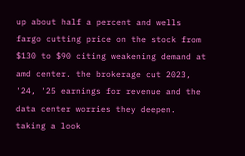up about half a percent and wells fargo cutting price on the stock from $130 to $90 citing weakening demand at amd center. the brokerage cut 2023, '24, '25 earnings for revenue and the data center worries they deepen. taking a look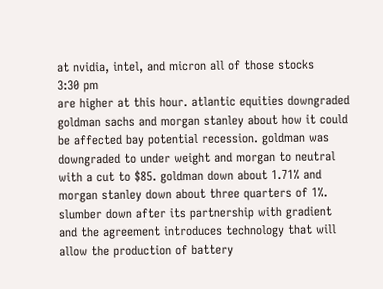at nvidia, intel, and micron all of those stocks
3:30 pm
are higher at this hour. atlantic equities downgraded goldman sachs and morgan stanley about how it could be affected bay potential recession. goldman was downgraded to under weight and morgan to neutral with a cut to $85. goldman down about 1.71% and morgan stanley down about three quarters of 1%. slumber down after its partnership with gradient and the agreement introduces technology that will allow the production of battery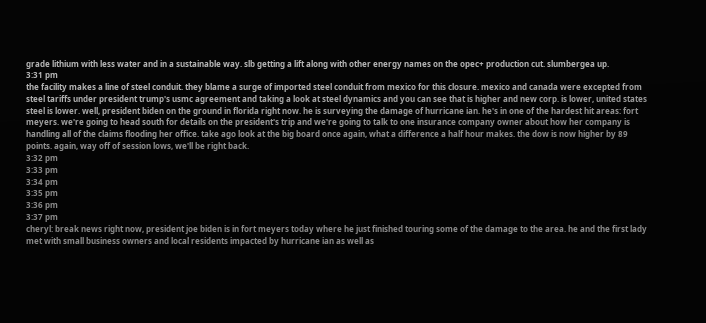grade lithium with less water and in a sustainable way. slb getting a lift along with other energy names on the opec+ production cut. slumbergea up.
3:31 pm
the facility makes a line of steel conduit. they blame a surge of imported steel conduit from mexico for this closure. mexico and canada were excepted from steel tariffs under president trump's usmc agreement and taking a look at steel dynamics and you can see that is higher and new corp. is lower, united states steel is lower. well, president biden on the ground in florida right now. he is surveying the damage of hurricane ian. he's in one of the hardest hit areas: fort meyers. we're going to head south for details on the president's trip and we're going to talk to one insurance company owner about how her company is handling all of the claims flooding her office. take ago look at the big board once again, what a difference a half hour makes. the dow is now higher by 89 points. again, way off of session lows, we'll be right back.
3:32 pm
3:33 pm
3:34 pm
3:35 pm
3:36 pm
3:37 pm
cheryl: break news right now, president joe biden is in fort meyers today where he just finished touring some of the damage to the area. he and the first lady met with small business owners and local residents impacted by hurricane ian as well as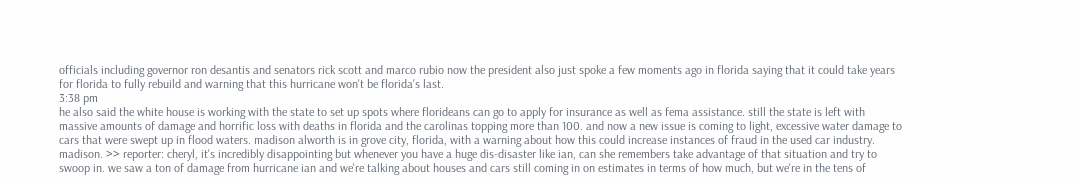officials including governor ron desantis and senators rick scott and marco rubio now the president also just spoke a few moments ago in florida saying that it could take years for florida to fully rebuild and warning that this hurricane won't be florida's last.
3:38 pm
he also said the white house is working with the state to set up spots where florideans can go to apply for insurance as well as fema assistance. still the state is left with massive amounts of damage and horrific loss with deaths in florida and the carolinas topping more than 100. and now a new issue is coming to light, excessive water damage to cars that were swept up in flood waters. madison alworth is in grove city, florida, with a warning about how this could increase instances of fraud in the used car industry. madison. >> reporter: cheryl, it's incredibly disappointing but whenever you have a huge dis-disaster like ian, can she remembers take advantage of that situation and try to swoop in. we saw a ton of damage from hurricane ian and we're talking about houses and cars still coming in on estimates in terms of how much, but we're in the tens of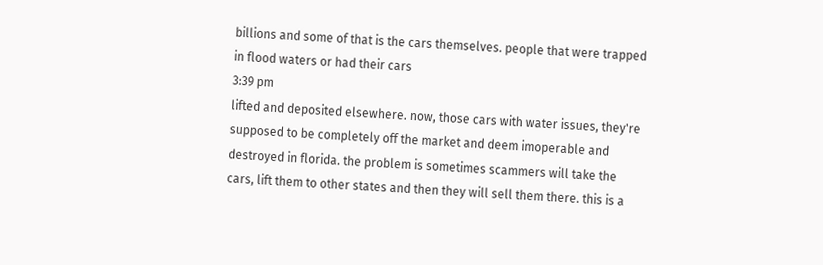billions and some of that is the cars themselves. people that were trapped in flood waters or had their cars
3:39 pm
lifted and deposited elsewhere. now, those cars with water issues, they're supposed to be completely off the market and deem imoperable and destroyed in florida. the problem is sometimes scammers will take the cars, lift them to other states and then they will sell them there. this is a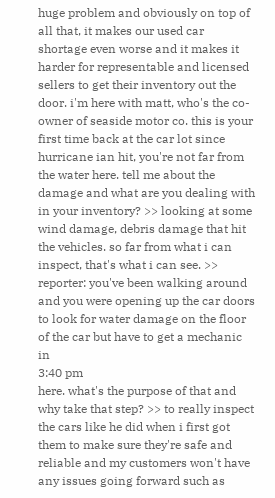huge problem and obviously on top of all that, it makes our used car shortage even worse and it makes it harder for representable and licensed sellers to get their inventory out the door. i'm here with matt, who's the co-owner of seaside motor co. this is your first time back at the car lot since hurricane ian hit, you're not far from the water here. tell me about the damage and what are you dealing with in your inventory? >> looking at some wind damage, debris damage that hit the vehicles. so far from what i can inspect, that's what i can see. >> reporter: you've been walking around and you were opening up the car doors to look for water damage on the floor of the car but have to get a mechanic in
3:40 pm
here. what's the purpose of that and why take that step? >> to really inspect the cars like he did when i first got them to make sure they're safe and reliable and my customers won't have any issues going forward such as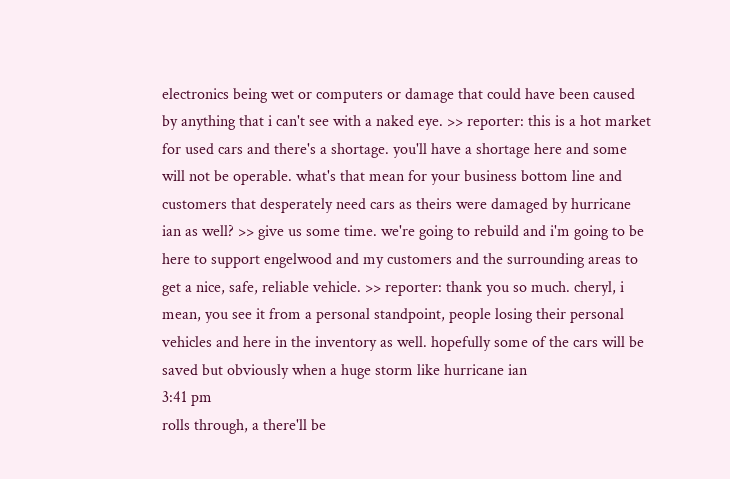electronics being wet or computers or damage that could have been caused by anything that i can't see with a naked eye. >> reporter: this is a hot market for used cars and there's a shortage. you'll have a shortage here and some will not be operable. what's that mean for your business bottom line and customers that desperately need cars as theirs were damaged by hurricane ian as well? >> give us some time. we're going to rebuild and i'm going to be here to support engelwood and my customers and the surrounding areas to get a nice, safe, reliable vehicle. >> reporter: thank you so much. cheryl, i mean, you see it from a personal standpoint, people losing their personal vehicles and here in the inventory as well. hopefully some of the cars will be saved but obviously when a huge storm like hurricane ian
3:41 pm
rolls through, a there'll be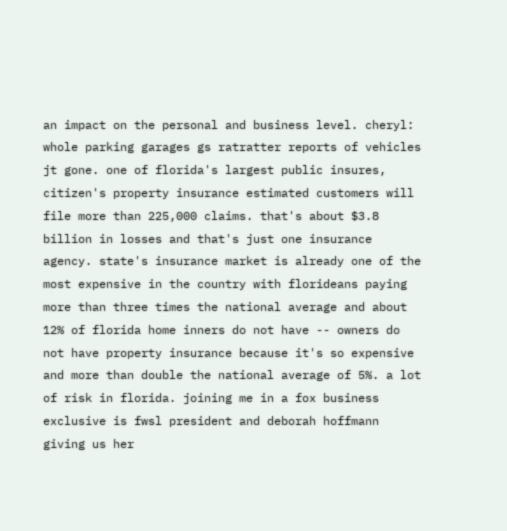an impact on the personal and business level. cheryl: whole parking garages gs ratratter reports of vehicles jt gone. one of florida's largest public insures, citizen's property insurance estimated customers will file more than 225,000 claims. that's about $3.8 billion in losses and that's just one insurance agency. state's insurance market is already one of the most expensive in the country with florideans paying more than three times the national average and about 12% of florida home inners do not have -- owners do not have property insurance because it's so expensive and more than double the national average of 5%. a lot of risk in florida. joining me in a fox business exclusive is fwsl president and deborah hoffmann giving us her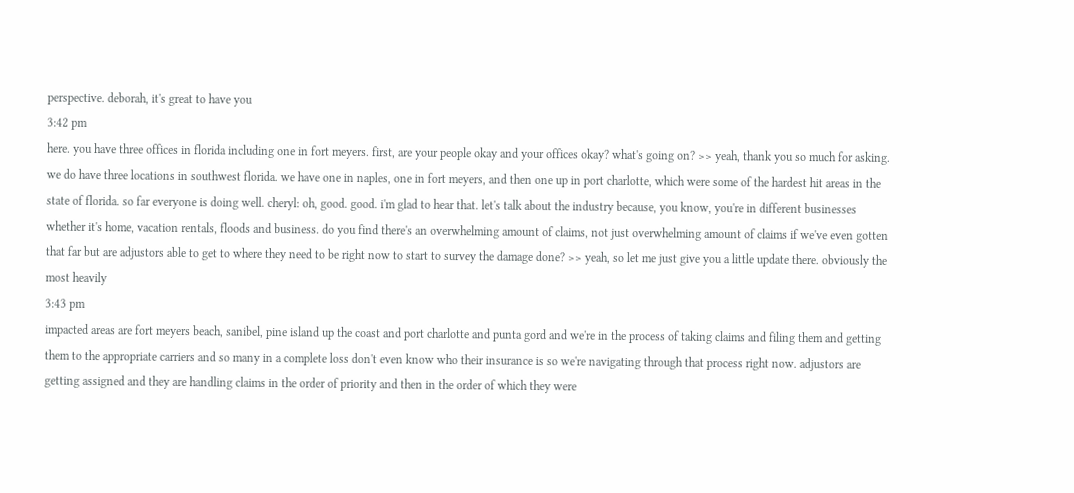perspective. deborah, it's great to have you
3:42 pm
here. you have three offices in florida including one in fort meyers. first, are your people okay and your offices okay? what's going on? >> yeah, thank you so much for asking. we do have three locations in southwest florida. we have one in naples, one in fort meyers, and then one up in port charlotte, which were some of the hardest hit areas in the state of florida. so far everyone is doing well. cheryl: oh, good. good. i'm glad to hear that. let's talk about the industry because, you know, you're in different businesses whether it's home, vacation rentals, floods and business. do you find there's an overwhelming amount of claims, not just overwhelming amount of claims if we've even gotten that far but are adjustors able to get to where they need to be right now to start to survey the damage done? >> yeah, so let me just give you a little update there. obviously the most heavily
3:43 pm
impacted areas are fort meyers beach, sanibel, pine island up the coast and port charlotte and punta gord and we're in the process of taking claims and filing them and getting them to the appropriate carriers and so many in a complete loss don't even know who their insurance is so we're navigating through that process right now. adjustors are getting assigned and they are handling claims in the order of priority and then in the order of which they were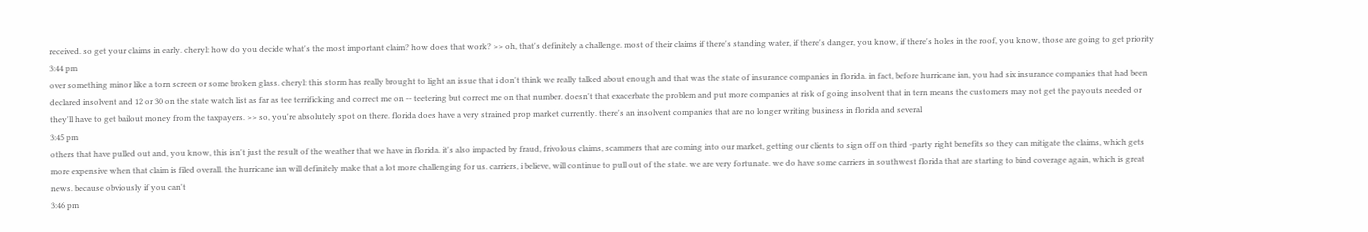received. so get your claims in early. cheryl: how do you decide what's the most important claim? how does that work? >> oh, that's definitely a challenge. most of their claims if there's standing water, if there's danger, you know, if there's holes in the roof, you know, those are going to get priority
3:44 pm
over something minor like a torn screen or some broken glass. cheryl: this storm has really brought to light an issue that i don't think we really talked about enough and that was the state of insurance companies in florida. in fact, before hurricane ian, you had six insurance companies that had been declared insolvent and 12 or 30 on the state watch list as far as tee terrificking and correct me on -- teetering but correct me on that number. doesn't that exacerbate the problem and put more companies at risk of going insolvent that in tern means the customers may not get the payouts needed or they'll have to get bailout money from the taxpayers. >> so, you're absolutely spot on there. florida does have a very strained prop market currently. there's an insolvent companies that are no longer writing business in florida and several
3:45 pm
others that have pulled out and, you know, this isn't just the result of the weather that we have in florida. it's also impacted by fraud, frivolous claims, scammers that are coming into our market, getting our clients to sign off on third -party right benefits so they can mitigate the claims, which gets more expensive when that claim is filed overall. the hurricane ian will definitely make that a lot more challenging for us. carriers, i believe, will continue to pull out of the state. we are very fortunate. we do have some carriers in southwest florida that are starting to bind coverage again, which is great news. because obviously if you can't
3:46 pm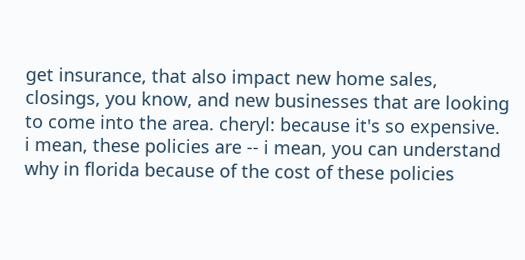get insurance, that also impact new home sales, closings, you know, and new businesses that are looking to come into the area. cheryl: because it's so expensive. i mean, these policies are -- i mean, you can understand why in florida because of the cost of these policies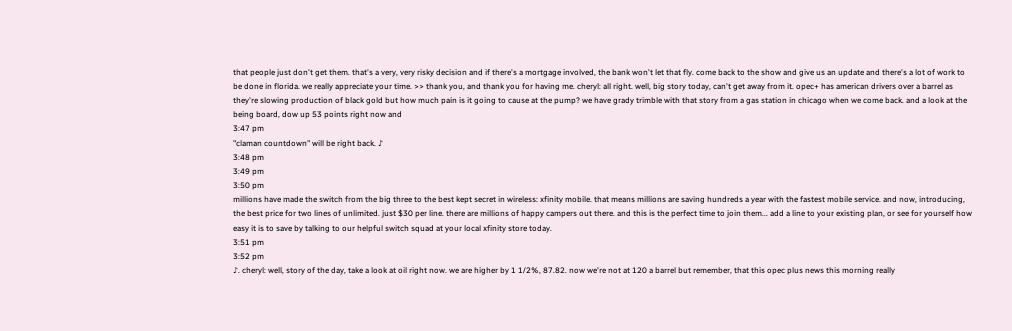that people just don't get them. that's a very, very risky decision and if there's a mortgage involved, the bank won't let that fly. come back to the show and give us an update and there's a lot of work to be done in florida. we really appreciate your time. >> thank you, and thank you for having me. cheryl: all right. well, big story today, can't get away from it. opec+ has american drivers over a barrel as they're slowing production of black gold but how much pain is it going to cause at the pump? we have grady trimble with that story from a gas station in chicago when we come back. and a look at the being board, dow up 53 points right now and
3:47 pm
"claman countdown" will be right back. ♪
3:48 pm
3:49 pm
3:50 pm
millions have made the switch from the big three to the best kept secret in wireless: xfinity mobile. that means millions are saving hundreds a year with the fastest mobile service. and now, introducing, the best price for two lines of unlimited. just $30 per line. there are millions of happy campers out there. and this is the perfect time to join them... add a line to your existing plan, or see for yourself how easy it is to save by talking to our helpful switch squad at your local xfinity store today.
3:51 pm
3:52 pm
♪. cheryl: well, story of the day, take a look at oil right now. we are higher by 1 1/2%, 87.82. now we're not at 120 a barrel but remember, that this opec plus news this morning really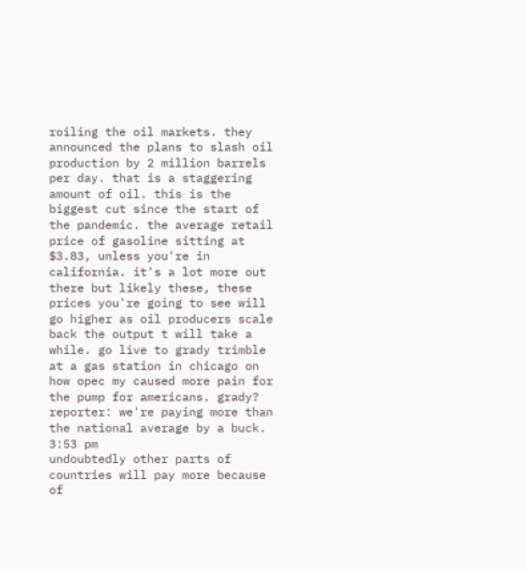roiling the oil markets. they announced the plans to slash oil production by 2 million barrels per day. that is a staggering amount of oil. this is the biggest cut since the start of the pandemic. the average retail price of gasoline sitting at $3.83, unless you're in california. it's a lot more out there but likely these, these prices you're going to see will go higher as oil producers scale back the output t will take a while. go live to grady trimble at a gas station in chicago on how opec my caused more pain for the pump for americans. grady? reporter: we're paying more than the national average by a buck.
3:53 pm
undoubtedly other parts of countries will pay more because of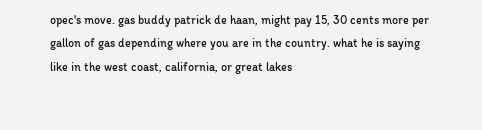opec's move. gas buddy patrick de haan, might pay 15, 30 cents more per gallon of gas depending where you are in the country. what he is saying like in the west coast, california, or great lakes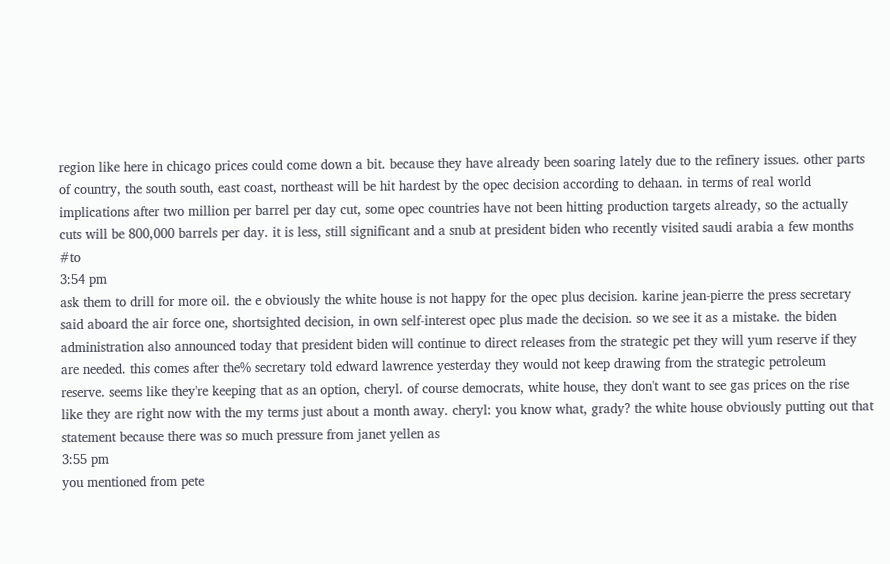region like here in chicago prices could come down a bit. because they have already been soaring lately due to the refinery issues. other parts of country, the south south, east coast, northeast will be hit hardest by the opec decision according to dehaan. in terms of real world implications after two million per barrel per day cut, some opec countries have not been hitting production targets already, so the actually cuts will be 800,000 barrels per day. it is less, still significant and a snub at president biden who recently visited saudi arabia a few months #to
3:54 pm
ask them to drill for more oil. the e obviously the white house is not happy for the opec plus decision. karine jean-pierre the press secretary said aboard the air force one, shortsighted decision, in own self-interest opec plus made the decision. so we see it as a mistake. the biden administration also announced today that president biden will continue to direct releases from the strategic pet they will yum reserve if they are needed. this comes after the% secretary told edward lawrence yesterday they would not keep drawing from the strategic petroleum reserve. seems like they're keeping that as an option, cheryl. of course democrats, white house, they don't want to see gas prices on the rise like they are right now with the my terms just about a month away. cheryl: you know what, grady? the white house obviously putting out that statement because there was so much pressure from janet yellen as
3:55 pm
you mentioned from pete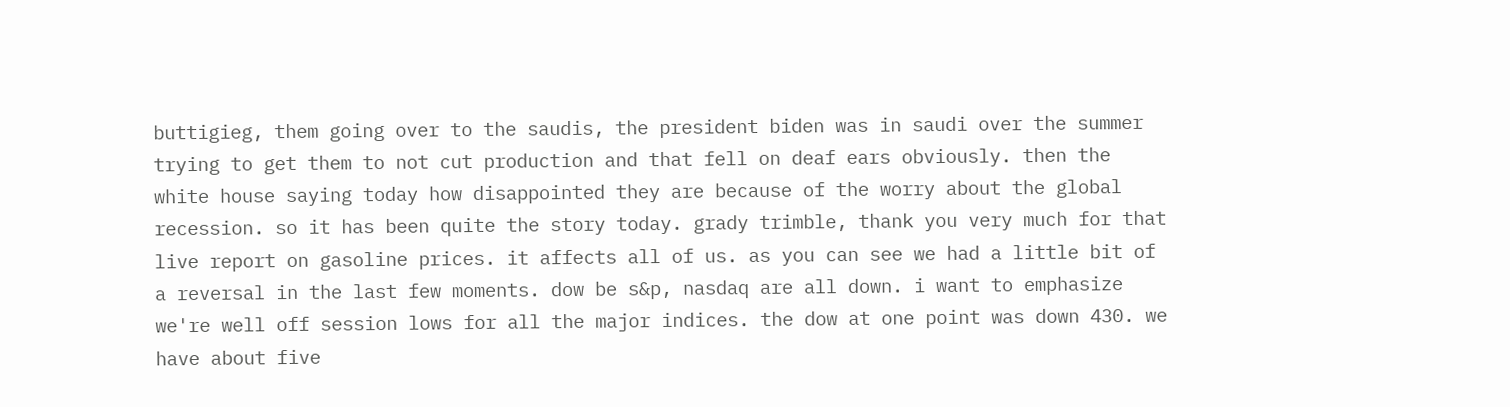buttigieg, them going over to the saudis, the president biden was in saudi over the summer trying to get them to not cut production and that fell on deaf ears obviously. then the white house saying today how disappointed they are because of the worry about the global recession. so it has been quite the story today. grady trimble, thank you very much for that live report on gasoline prices. it affects all of us. as you can see we had a little bit of a reversal in the last few moments. dow be s&p, nasdaq are all down. i want to emphasize we're well off session lows for all the major indices. the dow at one point was down 430. we have about five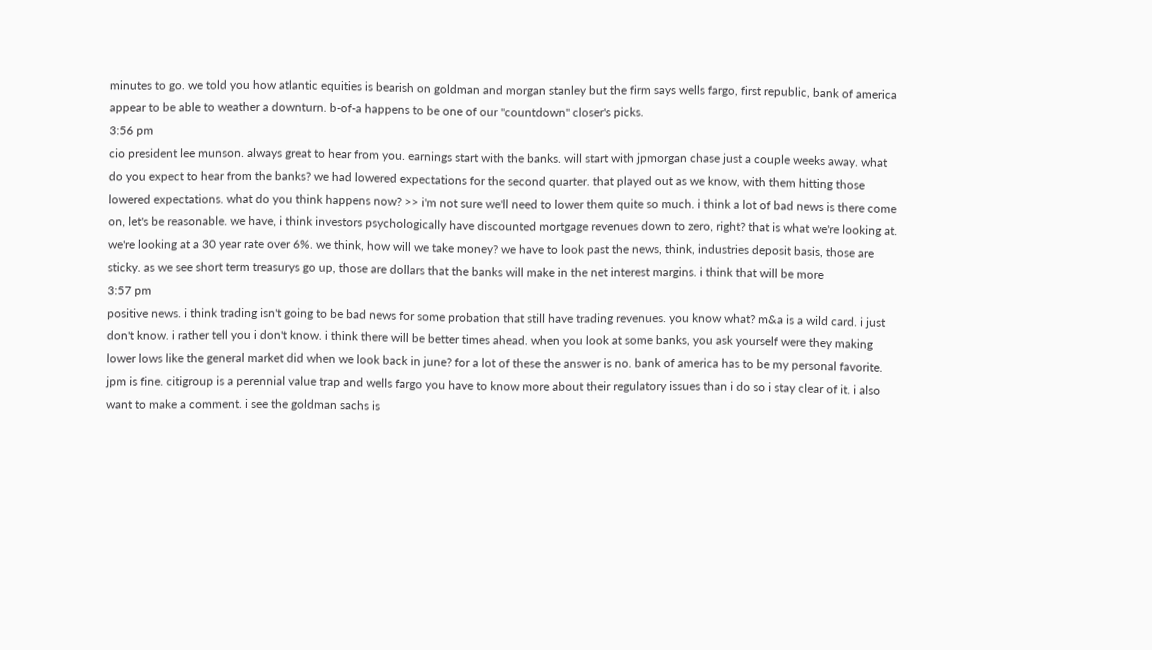minutes to go. we told you how atlantic equities is bearish on goldman and morgan stanley but the firm says wells fargo, first republic, bank of america appear to be able to weather a downturn. b-of-a happens to be one of our "countdown" closer's picks.
3:56 pm
cio president lee munson. always great to hear from you. earnings start with the banks. will start with jpmorgan chase just a couple weeks away. what do you expect to hear from the banks? we had lowered expectations for the second quarter. that played out as we know, with them hitting those lowered expectations. what do you think happens now? >> i'm not sure we'll need to lower them quite so much. i think a lot of bad news is there come on, let's be reasonable. we have, i think investors psychologically have discounted mortgage revenues down to zero, right? that is what we're looking at. we're looking at a 30 year rate over 6%. we think, how will we take money? we have to look past the news, think, industries deposit basis, those are sticky. as we see short term treasurys go up, those are dollars that the banks will make in the net interest margins. i think that will be more
3:57 pm
positive news. i think trading isn't going to be bad news for some probation that still have trading revenues. you know what? m&a is a wild card. i just don't know. i rather tell you i don't know. i think there will be better times ahead. when you look at some banks, you ask yourself were they making lower lows like the general market did when we look back in june? for a lot of these the answer is no. bank of america has to be my personal favorite. jpm is fine. citigroup is a perennial value trap and wells fargo you have to know more about their regulatory issues than i do so i stay clear of it. i also want to make a comment. i see the goldman sachs is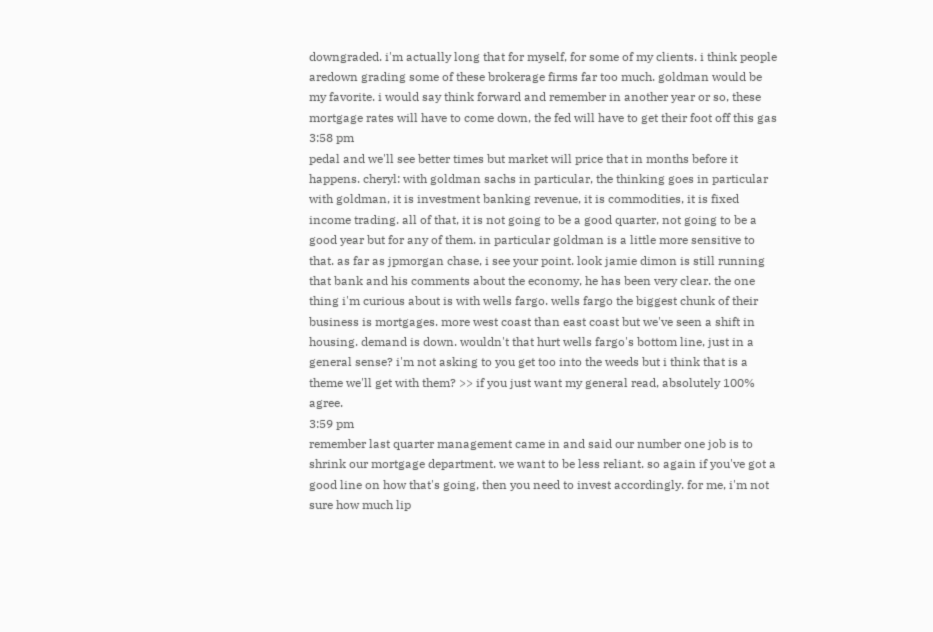downgraded. i'm actually long that for myself, for some of my clients. i think people aredown grading some of these brokerage firms far too much. goldman would be my favorite. i would say think forward and remember in another year or so, these mortgage rates will have to come down, the fed will have to get their foot off this gas
3:58 pm
pedal and we'll see better times but market will price that in months before it happens. cheryl: with goldman sachs in particular, the thinking goes in particular with goldman, it is investment banking revenue, it is commodities, it is fixed income trading. all of that, it is not going to be a good quarter, not going to be a good year but for any of them. in particular goldman is a little more sensitive to that. as far as jpmorgan chase, i see your point. look jamie dimon is still running that bank and his comments about the economy, he has been very clear. the one thing i'm curious about is with wells fargo. wells fargo the biggest chunk of their business is mortgages. more west coast than east coast but we've seen a shift in housing. demand is down. wouldn't that hurt wells fargo's bottom line, just in a general sense? i'm not asking to you get too into the weeds but i think that is a theme we'll get with them? >> if you just want my general read, absolutely 100% agree.
3:59 pm
remember last quarter management came in and said our number one job is to shrink our mortgage department. we want to be less reliant. so again if you've got a good line on how that's going, then you need to invest accordingly. for me, i'm not sure how much lip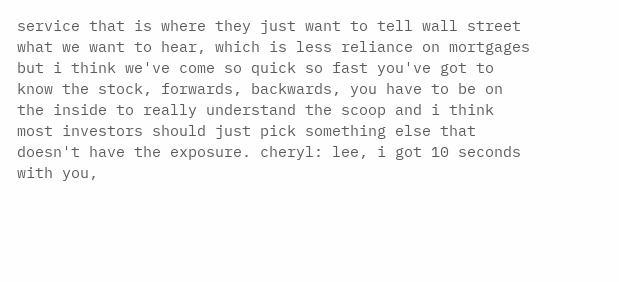service that is where they just want to tell wall street what we want to hear, which is less reliance on mortgages but i think we've come so quick so fast you've got to know the stock, forwards, backwards, you have to be on the inside to really understand the scoop and i think most investors should just pick something else that doesn't have the exposure. cheryl: lee, i got 10 seconds with you,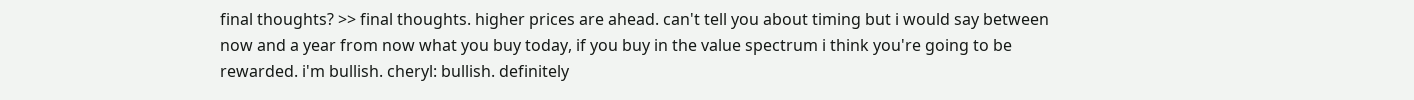final thoughts? >> final thoughts. higher prices are ahead. can't tell you about timing but i would say between now and a year from now what you buy today, if you buy in the value spectrum i think you're going to be rewarded. i'm bullish. cheryl: bullish. definitely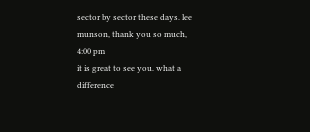sector by sector these days. lee munson, thank you so much,
4:00 pm
it is great to see you. what a difference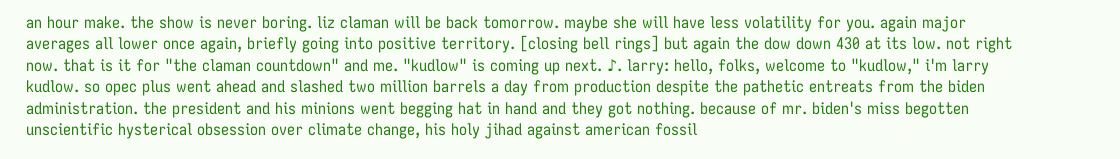an hour make. the show is never boring. liz claman will be back tomorrow. maybe she will have less volatility for you. again major averages all lower once again, briefly going into positive territory. [closing bell rings] but again the dow down 430 at its low. not right now. that is it for "the claman countdown" and me. "kudlow" is coming up next. ♪. larry: hello, folks, welcome to "kudlow," i'm larry kudlow. so opec plus went ahead and slashed two million barrels a day from production despite the pathetic entreats from the biden administration. the president and his minions went begging hat in hand and they got nothing. because of mr. biden's miss begotten unscientific hysterical obsession over climate change, his holy jihad against american fossil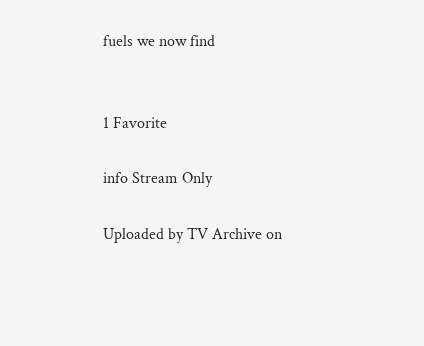fuels we now find


1 Favorite

info Stream Only

Uploaded by TV Archive on